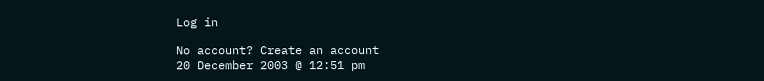Log in

No account? Create an account
20 December 2003 @ 12:51 pm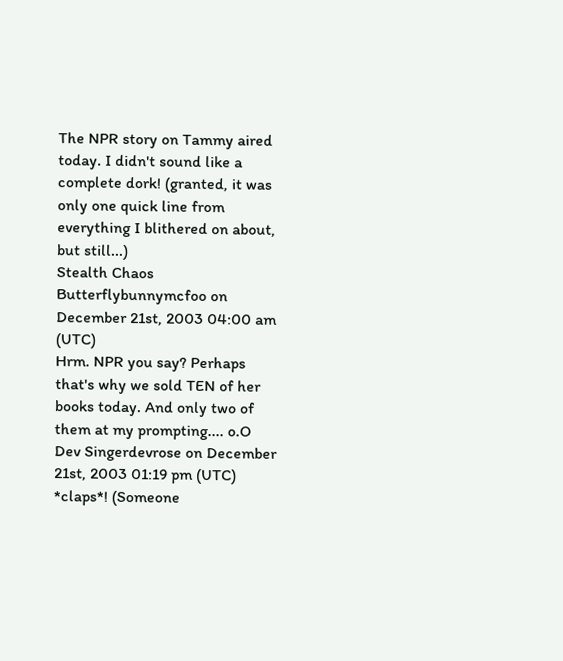The NPR story on Tammy aired today. I didn't sound like a complete dork! (granted, it was only one quick line from everything I blithered on about, but still...)
Stealth Chaos Butterflybunnymcfoo on December 21st, 2003 04:00 am (UTC)
Hrm. NPR you say? Perhaps that's why we sold TEN of her books today. And only two of them at my prompting.... o.O
Dev Singerdevrose on December 21st, 2003 01:19 pm (UTC)
*claps*! (Someone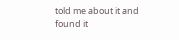told me about it and found it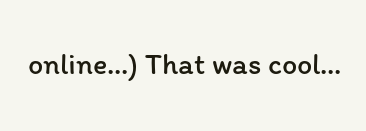online...) That was cool...